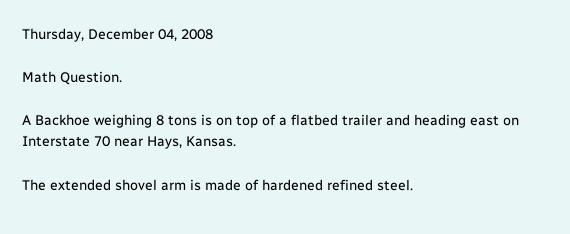Thursday, December 04, 2008

Math Question.

A Backhoe weighing 8 tons is on top of a flatbed trailer and heading east on Interstate 70 near Hays, Kansas.

The extended shovel arm is made of hardened refined steel.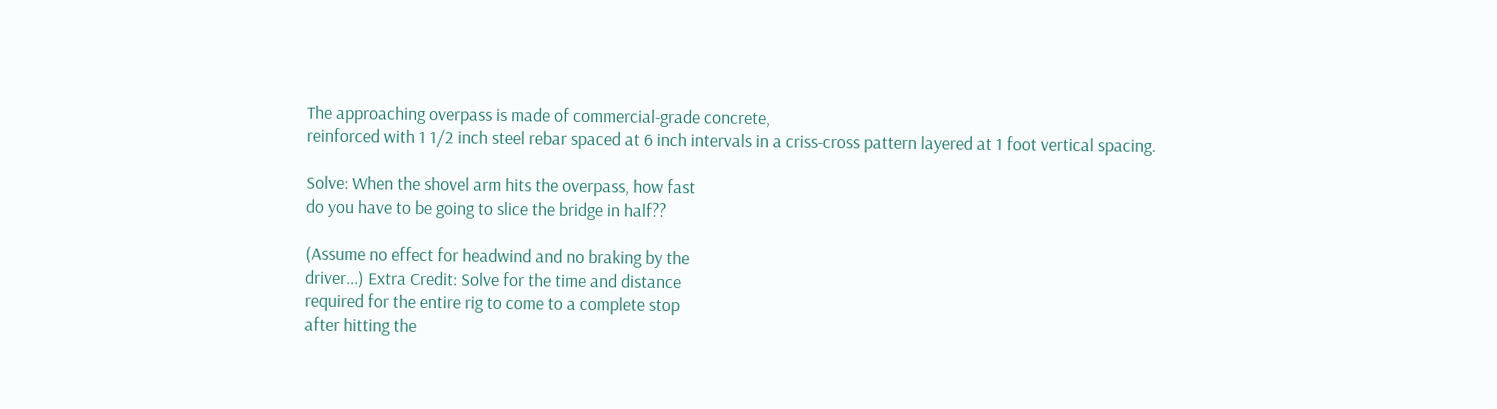The approaching overpass is made of commercial-grade concrete,
reinforced with 1 1/2 inch steel rebar spaced at 6 inch intervals in a criss-cross pattern layered at 1 foot vertical spacing.

Solve: When the shovel arm hits the overpass, how fast
do you have to be going to slice the bridge in half??

(Assume no effect for headwind and no braking by the
driver...) Extra Credit: Solve for the time and distance
required for the entire rig to come to a complete stop
after hitting the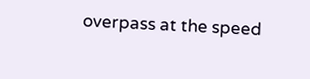overpass at the speed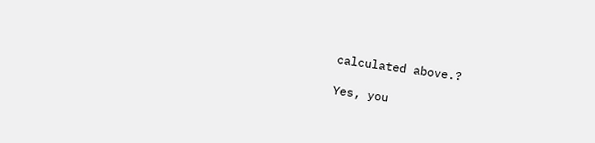calculated above.?

Yes, you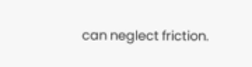can neglect friction.